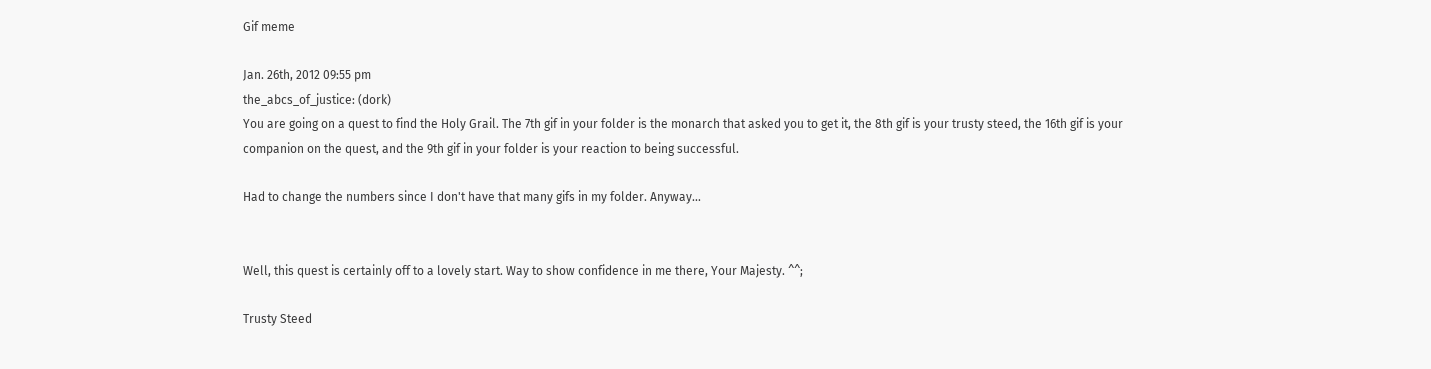Gif meme

Jan. 26th, 2012 09:55 pm
the_abcs_of_justice: (dork)
You are going on a quest to find the Holy Grail. The 7th gif in your folder is the monarch that asked you to get it, the 8th gif is your trusty steed, the 16th gif is your companion on the quest, and the 9th gif in your folder is your reaction to being successful.

Had to change the numbers since I don't have that many gifs in my folder. Anyway...


Well, this quest is certainly off to a lovely start. Way to show confidence in me there, Your Majesty. ^^;

Trusty Steed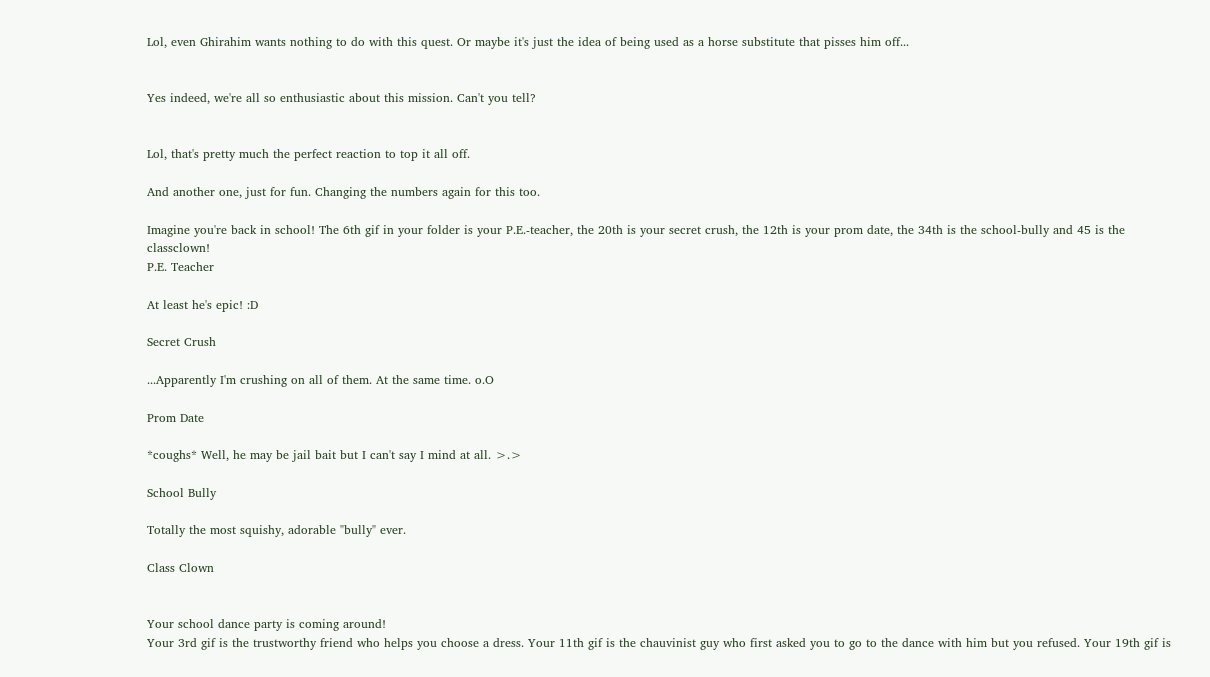Lol, even Ghirahim wants nothing to do with this quest. Or maybe it's just the idea of being used as a horse substitute that pisses him off...


Yes indeed, we're all so enthusiastic about this mission. Can't you tell?


Lol, that's pretty much the perfect reaction to top it all off.

And another one, just for fun. Changing the numbers again for this too.

Imagine you're back in school! The 6th gif in your folder is your P.E.-teacher, the 20th is your secret crush, the 12th is your prom date, the 34th is the school-bully and 45 is the classclown!
P.E. Teacher

At least he's epic! :D

Secret Crush

...Apparently I'm crushing on all of them. At the same time. o.O

Prom Date

*coughs* Well, he may be jail bait but I can't say I mind at all. >.>

School Bully

Totally the most squishy, adorable "bully" ever.

Class Clown


Your school dance party is coming around!
Your 3rd gif is the trustworthy friend who helps you choose a dress. Your 11th gif is the chauvinist guy who first asked you to go to the dance with him but you refused. Your 19th gif is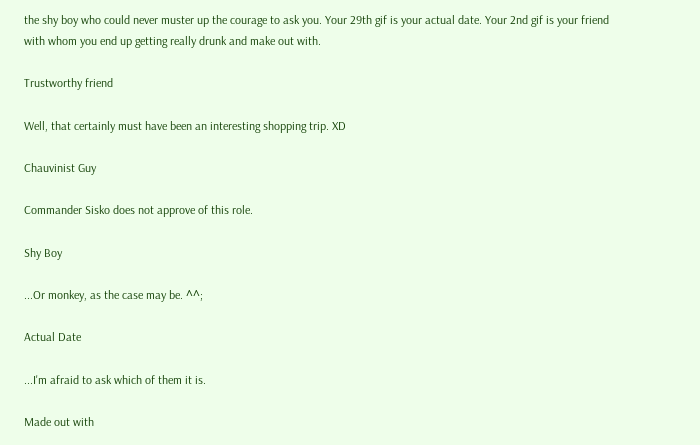the shy boy who could never muster up the courage to ask you. Your 29th gif is your actual date. Your 2nd gif is your friend with whom you end up getting really drunk and make out with.

Trustworthy friend

Well, that certainly must have been an interesting shopping trip. XD

Chauvinist Guy

Commander Sisko does not approve of this role.

Shy Boy

...Or monkey, as the case may be. ^^;

Actual Date

...I'm afraid to ask which of them it is.

Made out with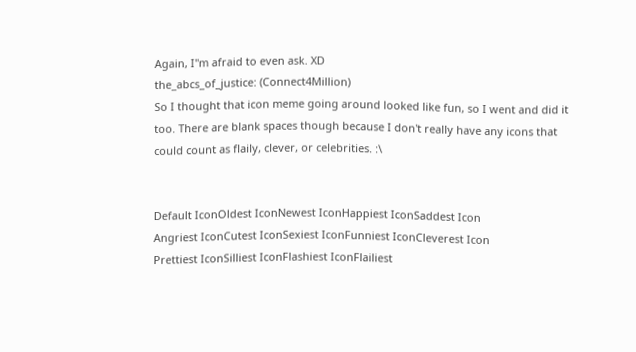Again, I"m afraid to even ask. XD
the_abcs_of_justice: (Connect4Million)
So I thought that icon meme going around looked like fun, so I went and did it too. There are blank spaces though because I don't really have any icons that could count as flaily, clever, or celebrities. :\


Default IconOldest IconNewest IconHappiest IconSaddest Icon
Angriest IconCutest IconSexiest IconFunniest IconCleverest Icon
Prettiest IconSilliest IconFlashiest IconFlailiest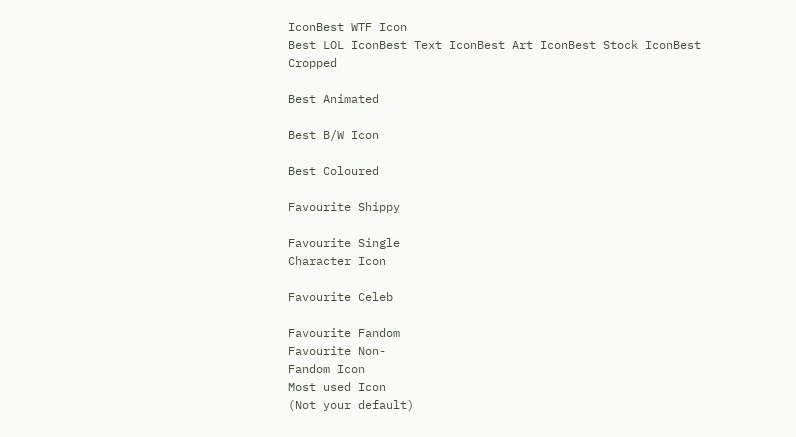IconBest WTF Icon
Best LOL IconBest Text IconBest Art IconBest Stock IconBest Cropped

Best Animated

Best B/W Icon

Best Coloured

Favourite Shippy

Favourite Single
Character Icon

Favourite Celeb

Favourite Fandom
Favourite Non-
Fandom Icon
Most used Icon
(Not your default)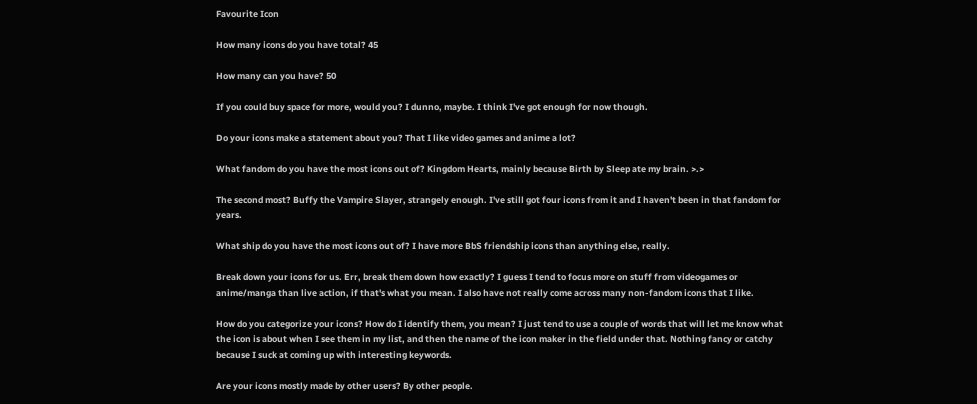Favourite Icon

How many icons do you have total? 45

How many can you have? 50

If you could buy space for more, would you? I dunno, maybe. I think I've got enough for now though.

Do your icons make a statement about you? That I like video games and anime a lot?

What fandom do you have the most icons out of? Kingdom Hearts, mainly because Birth by Sleep ate my brain. >.>

The second most? Buffy the Vampire Slayer, strangely enough. I've still got four icons from it and I haven't been in that fandom for years.

What ship do you have the most icons out of? I have more BbS friendship icons than anything else, really.

Break down your icons for us. Err, break them down how exactly? I guess I tend to focus more on stuff from videogames or anime/manga than live action, if that's what you mean. I also have not really come across many non-fandom icons that I like.

How do you categorize your icons? How do I identify them, you mean? I just tend to use a couple of words that will let me know what the icon is about when I see them in my list, and then the name of the icon maker in the field under that. Nothing fancy or catchy because I suck at coming up with interesting keywords.

Are your icons mostly made by other users? By other people.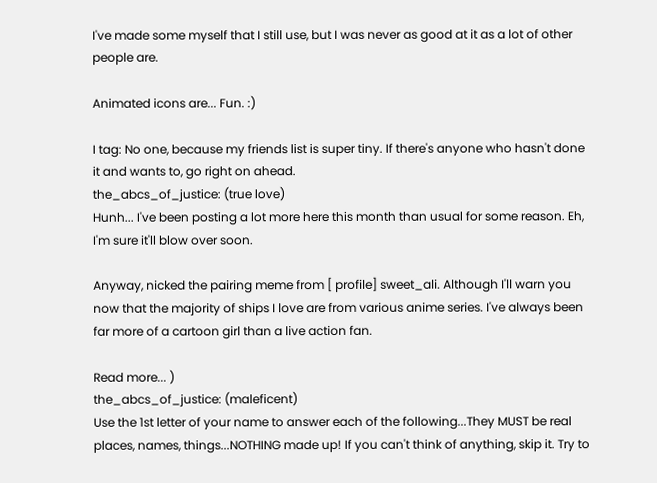I've made some myself that I still use, but I was never as good at it as a lot of other people are.

Animated icons are... Fun. :)

I tag: No one, because my friends list is super tiny. If there's anyone who hasn't done it and wants to, go right on ahead.
the_abcs_of_justice: (true love)
Hunh... I've been posting a lot more here this month than usual for some reason. Eh, I'm sure it'll blow over soon.

Anyway, nicked the pairing meme from [ profile] sweet_ali. Although I'll warn you now that the majority of ships I love are from various anime series. I've always been far more of a cartoon girl than a live action fan.

Read more... )
the_abcs_of_justice: (maleficent)
Use the 1st letter of your name to answer each of the following...They MUST be real places, names, things...NOTHING made up! If you can't think of anything, skip it. Try to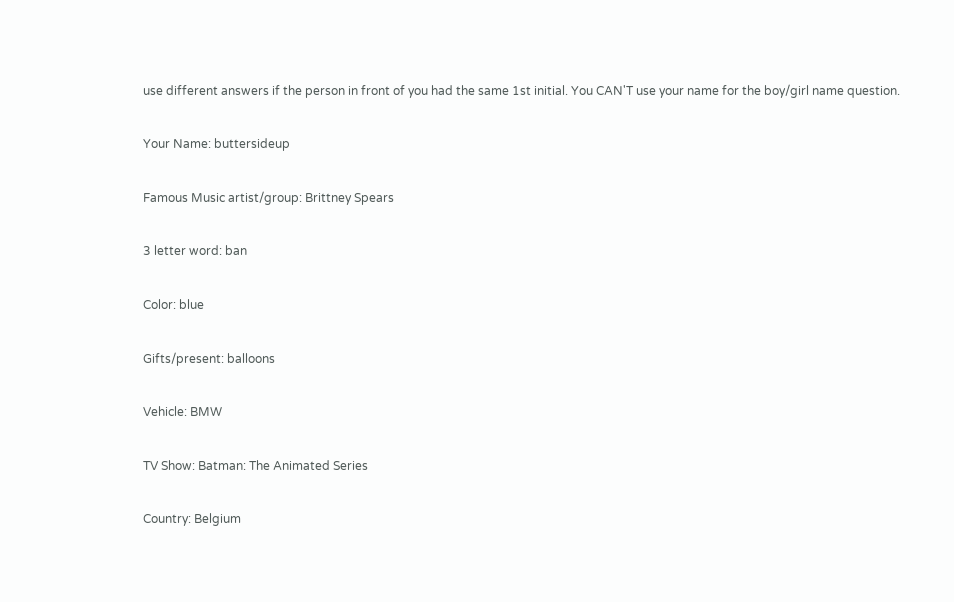use different answers if the person in front of you had the same 1st initial. You CAN'T use your name for the boy/girl name question.

Your Name: buttersideup

Famous Music artist/group: Brittney Spears

3 letter word: ban

Color: blue

Gifts/present: balloons

Vehicle: BMW

TV Show: Batman: The Animated Series

Country: Belgium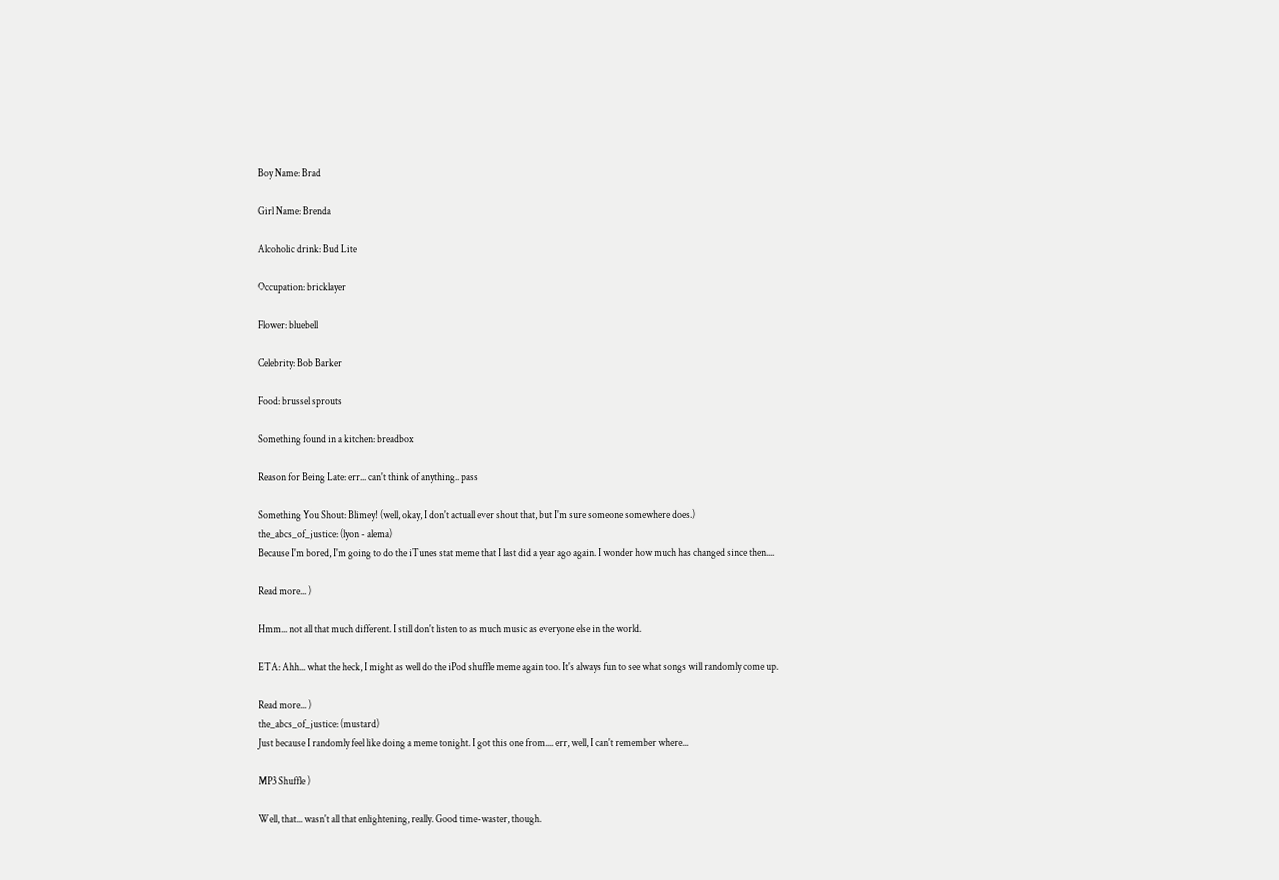Boy Name: Brad

Girl Name: Brenda

Alcoholic drink: Bud Lite

Occupation: bricklayer

Flower: bluebell

Celebrity: Bob Barker

Food: brussel sprouts

Something found in a kitchen: breadbox

Reason for Being Late: err... can't think of anything.. pass

Something You Shout: Blimey! (well, okay, I don't actuall ever shout that, but I'm sure someone somewhere does.)
the_abcs_of_justice: (lyon - alema)
Because I'm bored, I'm going to do the iTunes stat meme that I last did a year ago again. I wonder how much has changed since then....

Read more... )

Hmm... not all that much different. I still don't listen to as much music as everyone else in the world.

ETA: Ahh... what the heck, I might as well do the iPod shuffle meme again too. It's always fun to see what songs will randomly come up.

Read more... )
the_abcs_of_justice: (mustard)
Just because I randomly feel like doing a meme tonight. I got this one from.... err, well, I can't remember where...

MP3 Shuffle )

Well, that... wasn't all that enlightening, really. Good time-waster, though.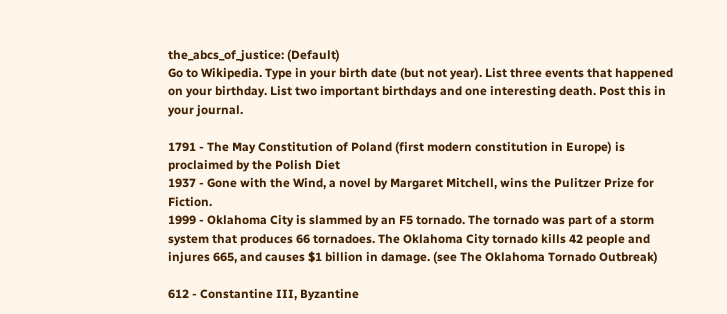the_abcs_of_justice: (Default)
Go to Wikipedia. Type in your birth date (but not year). List three events that happened on your birthday. List two important birthdays and one interesting death. Post this in your journal.

1791 - The May Constitution of Poland (first modern constitution in Europe) is proclaimed by the Polish Diet
1937 - Gone with the Wind, a novel by Margaret Mitchell, wins the Pulitzer Prize for Fiction.
1999 - Oklahoma City is slammed by an F5 tornado. The tornado was part of a storm system that produces 66 tornadoes. The Oklahoma City tornado kills 42 people and injures 665, and causes $1 billion in damage. (see The Oklahoma Tornado Outbreak)

612 - Constantine III, Byzantine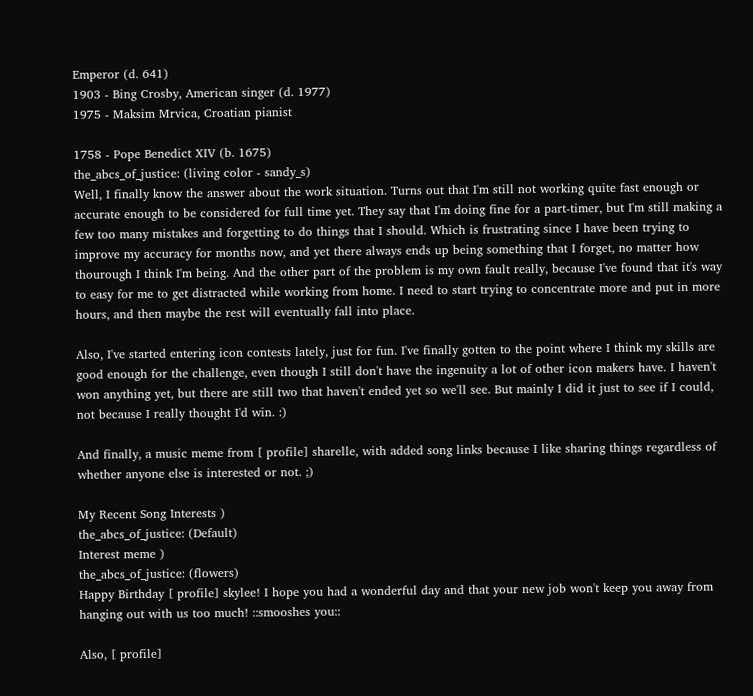Emperor (d. 641)
1903 - Bing Crosby, American singer (d. 1977)
1975 - Maksim Mrvica, Croatian pianist

1758 - Pope Benedict XIV (b. 1675)
the_abcs_of_justice: (living color - sandy_s)
Well, I finally know the answer about the work situation. Turns out that I'm still not working quite fast enough or accurate enough to be considered for full time yet. They say that I'm doing fine for a part-timer, but I'm still making a few too many mistakes and forgetting to do things that I should. Which is frustrating since I have been trying to improve my accuracy for months now, and yet there always ends up being something that I forget, no matter how thourough I think I'm being. And the other part of the problem is my own fault really, because I've found that it's way to easy for me to get distracted while working from home. I need to start trying to concentrate more and put in more hours, and then maybe the rest will eventually fall into place.

Also, I've started entering icon contests lately, just for fun. I've finally gotten to the point where I think my skills are good enough for the challenge, even though I still don't have the ingenuity a lot of other icon makers have. I haven't won anything yet, but there are still two that haven't ended yet so we'll see. But mainly I did it just to see if I could, not because I really thought I'd win. :)

And finally, a music meme from [ profile] sharelle, with added song links because I like sharing things regardless of whether anyone else is interested or not. ;)

My Recent Song Interests )
the_abcs_of_justice: (Default)
Interest meme )
the_abcs_of_justice: (flowers)
Happy Birthday [ profile] skylee! I hope you had a wonderful day and that your new job won't keep you away from hanging out with us too much! ::smooshes you::

Also, [ profile]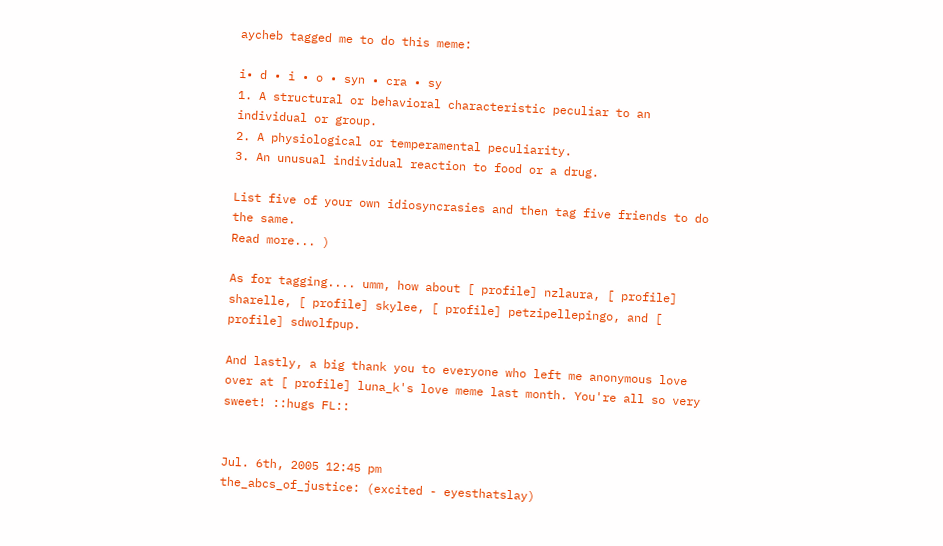aycheb tagged me to do this meme:

i• d • i • o • syn • cra • sy
1. A structural or behavioral characteristic peculiar to an individual or group.
2. A physiological or temperamental peculiarity.
3. An unusual individual reaction to food or a drug.

List five of your own idiosyncrasies and then tag five friends to do the same.
Read more... )

As for tagging.... umm, how about [ profile] nzlaura, [ profile] sharelle, [ profile] skylee, [ profile] petzipellepingo, and [ profile] sdwolfpup.

And lastly, a big thank you to everyone who left me anonymous love over at [ profile] luna_k's love meme last month. You're all so very sweet! ::hugs FL::


Jul. 6th, 2005 12:45 pm
the_abcs_of_justice: (excited - eyesthatslay)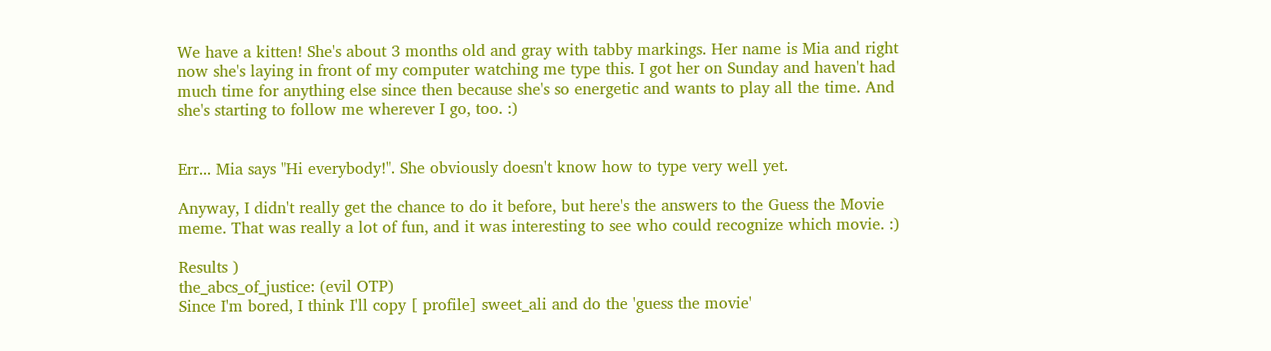We have a kitten! She's about 3 months old and gray with tabby markings. Her name is Mia and right now she's laying in front of my computer watching me type this. I got her on Sunday and haven't had much time for anything else since then because she's so energetic and wants to play all the time. And she's starting to follow me wherever I go, too. :)


Err... Mia says "Hi everybody!". She obviously doesn't know how to type very well yet.

Anyway, I didn't really get the chance to do it before, but here's the answers to the Guess the Movie meme. That was really a lot of fun, and it was interesting to see who could recognize which movie. :)

Results )
the_abcs_of_justice: (evil OTP)
Since I'm bored, I think I'll copy [ profile] sweet_ali and do the 'guess the movie'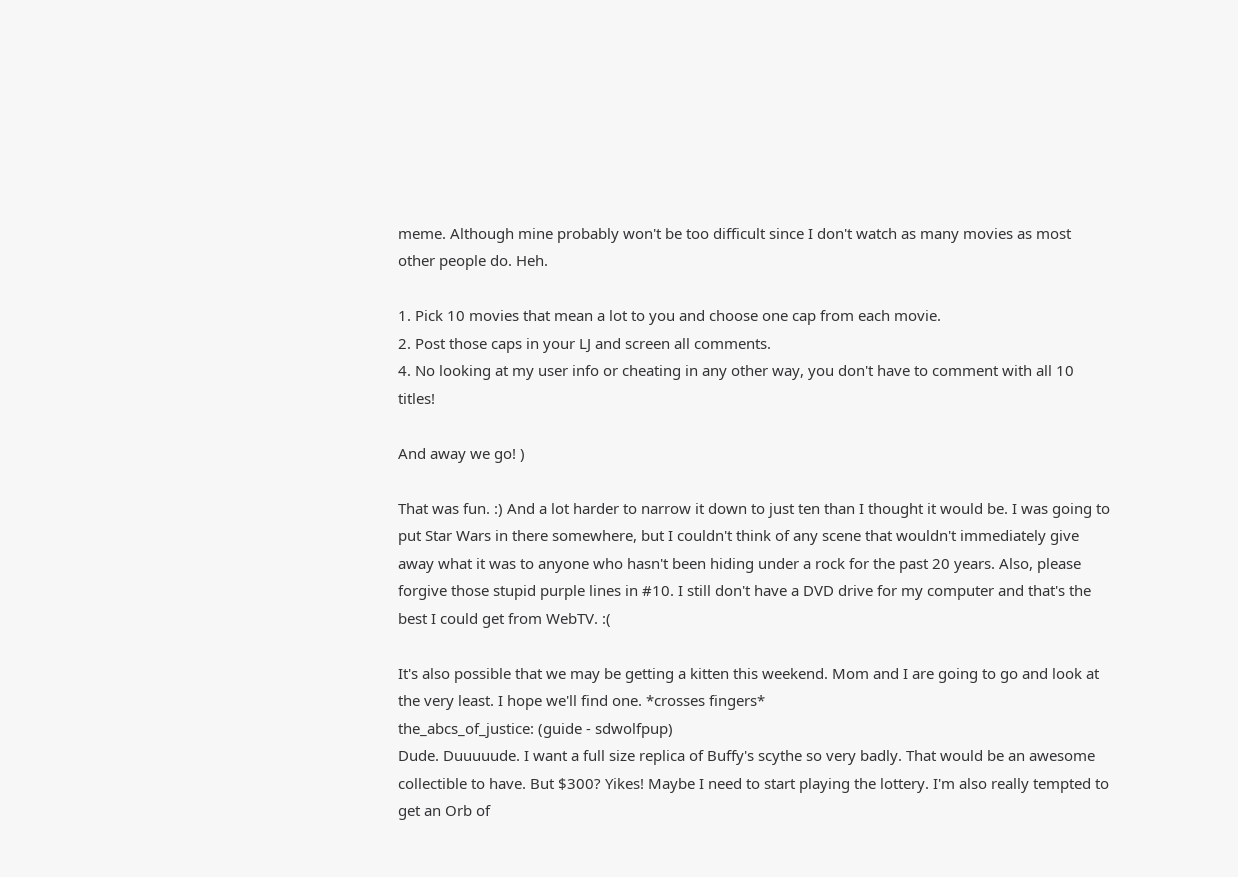meme. Although mine probably won't be too difficult since I don't watch as many movies as most other people do. Heh.

1. Pick 10 movies that mean a lot to you and choose one cap from each movie.
2. Post those caps in your LJ and screen all comments.
4. No looking at my user info or cheating in any other way, you don't have to comment with all 10 titles!

And away we go! )

That was fun. :) And a lot harder to narrow it down to just ten than I thought it would be. I was going to put Star Wars in there somewhere, but I couldn't think of any scene that wouldn't immediately give away what it was to anyone who hasn't been hiding under a rock for the past 20 years. Also, please forgive those stupid purple lines in #10. I still don't have a DVD drive for my computer and that's the best I could get from WebTV. :(

It's also possible that we may be getting a kitten this weekend. Mom and I are going to go and look at the very least. I hope we'll find one. *crosses fingers*
the_abcs_of_justice: (guide - sdwolfpup)
Dude. Duuuuude. I want a full size replica of Buffy's scythe so very badly. That would be an awesome collectible to have. But $300? Yikes! Maybe I need to start playing the lottery. I'm also really tempted to get an Orb of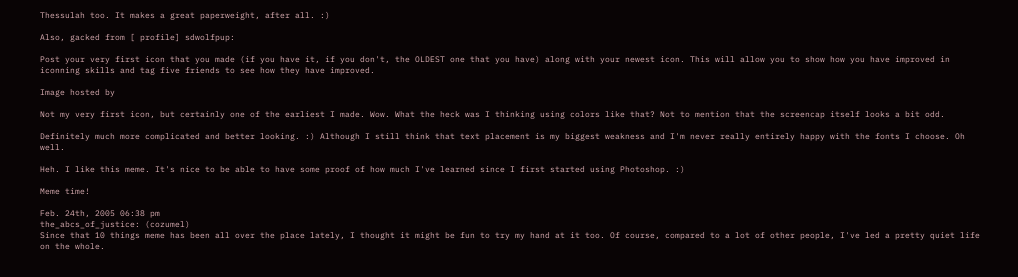Thessulah too. It makes a great paperweight, after all. :)

Also, gacked from [ profile] sdwolfpup:

Post your very first icon that you made (if you have it, if you don't, the OLDEST one that you have) along with your newest icon. This will allow you to show how you have improved in iconning skills and tag five friends to see how they have improved.

Image hosted by

Not my very first icon, but certainly one of the earliest I made. Wow. What the heck was I thinking using colors like that? Not to mention that the screencap itself looks a bit odd.

Definitely much more complicated and better looking. :) Although I still think that text placement is my biggest weakness and I'm never really entirely happy with the fonts I choose. Oh well.

Heh. I like this meme. It's nice to be able to have some proof of how much I've learned since I first started using Photoshop. :)

Meme time!

Feb. 24th, 2005 06:38 pm
the_abcs_of_justice: (cozumel)
Since that 10 things meme has been all over the place lately, I thought it might be fun to try my hand at it too. Of course, compared to a lot of other people, I've led a pretty quiet life on the whole.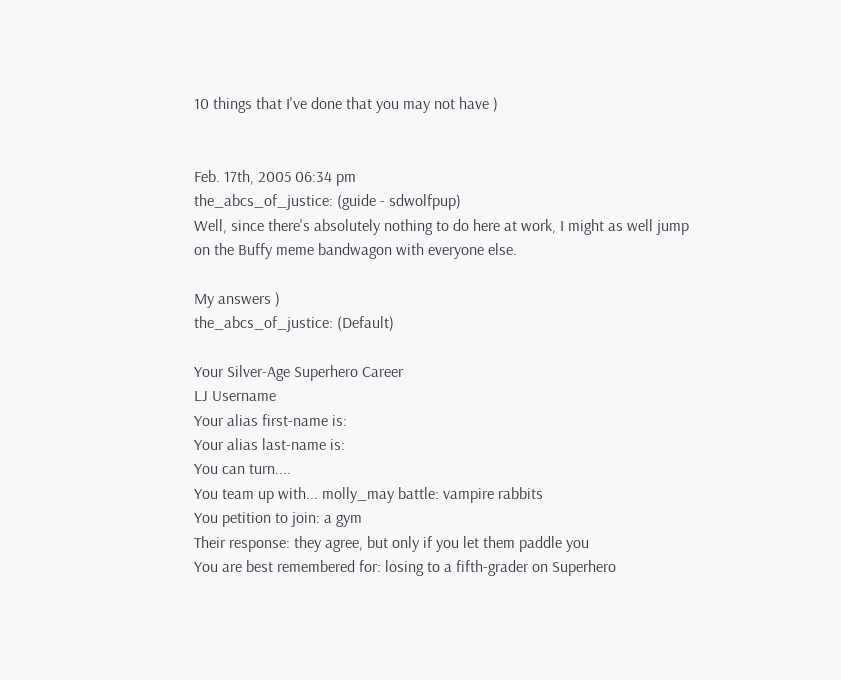10 things that I've done that you may not have )


Feb. 17th, 2005 06:34 pm
the_abcs_of_justice: (guide - sdwolfpup)
Well, since there's absolutely nothing to do here at work, I might as well jump on the Buffy meme bandwagon with everyone else.

My answers )
the_abcs_of_justice: (Default)

Your Silver-Age Superhero Career
LJ Username
Your alias first-name is:
Your alias last-name is:
You can turn....
You team up with... molly_may battle: vampire rabbits
You petition to join: a gym
Their response: they agree, but only if you let them paddle you
You are best remembered for: losing to a fifth-grader on Superhero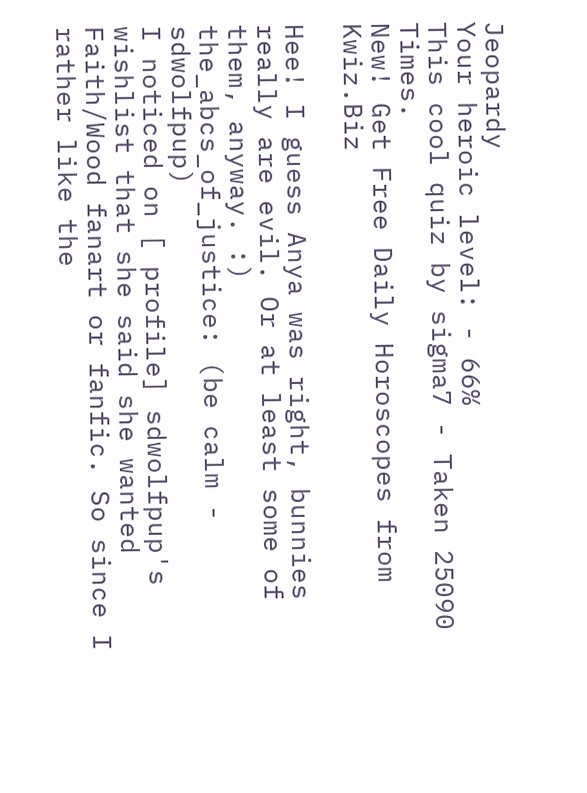Jeopardy
Your heroic level: - 66%
This cool quiz by sigma7 - Taken 25090 Times.
New! Get Free Daily Horoscopes from Kwiz.Biz

Hee! I guess Anya was right, bunnies really are evil. Or at least some of them, anyway. :)
the_abcs_of_justice: (be calm - sdwolfpup)
I noticed on [ profile] sdwolfpup's wishlist that she said she wanted Faith/Wood fanart or fanfic. So since I rather like the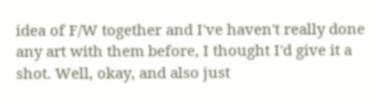idea of F/W together and I've haven't really done any art with them before, I thought I'd give it a shot. Well, okay, and also just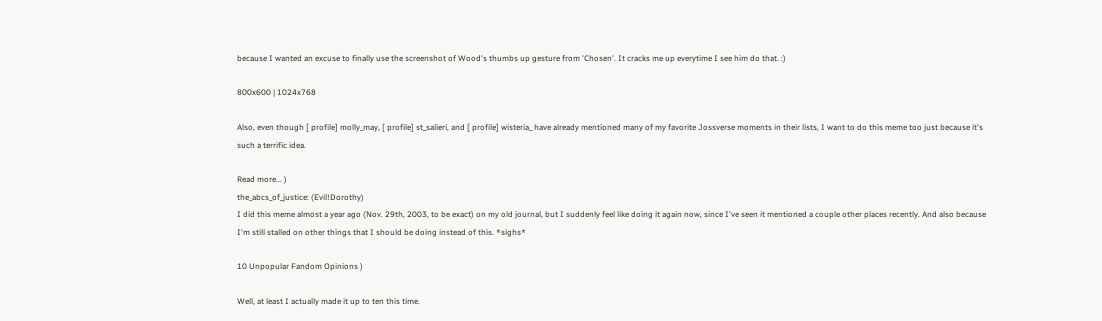because I wanted an excuse to finally use the screenshot of Wood's thumbs up gesture from 'Chosen'. It cracks me up everytime I see him do that. :)

800x600 | 1024x768

Also, even though [ profile] molly_may, [ profile] st_salieri, and [ profile] wisteria_ have already mentioned many of my favorite Jossverse moments in their lists, I want to do this meme too just because it's such a terrific idea.

Read more... )
the_abcs_of_justice: (Evil!Dorothy)
I did this meme almost a year ago (Nov. 29th, 2003, to be exact) on my old journal, but I suddenly feel like doing it again now, since I've seen it mentioned a couple other places recently. And also because I'm still stalled on other things that I should be doing instead of this. *sighs*

10 Unpopular Fandom Opinions )

Well, at least I actually made it up to ten this time.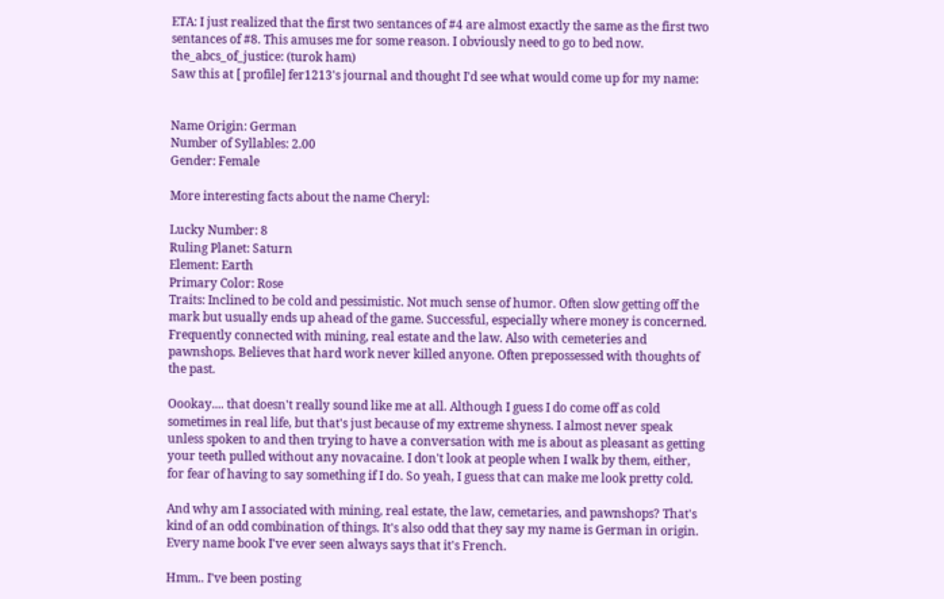ETA: I just realized that the first two sentances of #4 are almost exactly the same as the first two sentances of #8. This amuses me for some reason. I obviously need to go to bed now.
the_abcs_of_justice: (turok ham)
Saw this at [ profile] fer1213's journal and thought I'd see what would come up for my name:


Name Origin: German
Number of Syllables: 2.00
Gender: Female

More interesting facts about the name Cheryl:

Lucky Number: 8
Ruling Planet: Saturn
Element: Earth
Primary Color: Rose
Traits: Inclined to be cold and pessimistic. Not much sense of humor. Often slow getting off the mark but usually ends up ahead of the game. Successful, especially where money is concerned. Frequently connected with mining, real estate and the law. Also with cemeteries and pawnshops. Believes that hard work never killed anyone. Often prepossessed with thoughts of the past.

Oookay.... that doesn't really sound like me at all. Although I guess I do come off as cold sometimes in real life, but that's just because of my extreme shyness. I almost never speak unless spoken to and then trying to have a conversation with me is about as pleasant as getting your teeth pulled without any novacaine. I don't look at people when I walk by them, either, for fear of having to say something if I do. So yeah, I guess that can make me look pretty cold.

And why am I associated with mining, real estate, the law, cemetaries, and pawnshops? That's kind of an odd combination of things. It's also odd that they say my name is German in origin. Every name book I've ever seen always says that it's French.

Hmm.. I've been posting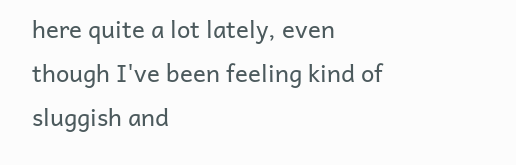here quite a lot lately, even though I've been feeling kind of sluggish and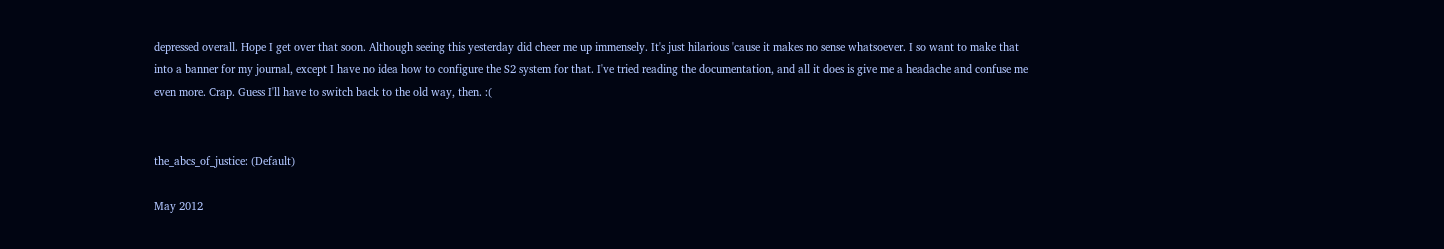depressed overall. Hope I get over that soon. Although seeing this yesterday did cheer me up immensely. It's just hilarious 'cause it makes no sense whatsoever. I so want to make that into a banner for my journal, except I have no idea how to configure the S2 system for that. I've tried reading the documentation, and all it does is give me a headache and confuse me even more. Crap. Guess I'll have to switch back to the old way, then. :(


the_abcs_of_justice: (Default)

May 2012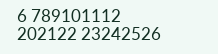6 789101112
202122 23242526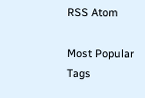RSS Atom

Most Popular Tags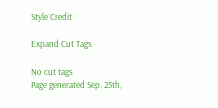Style Credit

Expand Cut Tags

No cut tags
Page generated Sep. 25th,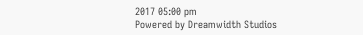2017 05:00 pm
Powered by Dreamwidth Studios